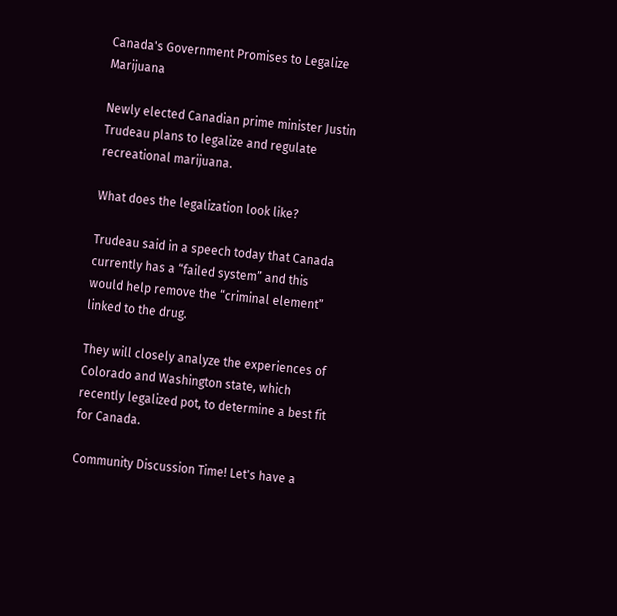Canada's Government Promises to Legalize Marijuana

Newly elected Canadian prime minister Justin Trudeau plans to legalize and regulate recreational marijuana.

What does the legalization look like?

Trudeau said in a speech today that Canada currently has a “failed system” and this would help remove the “criminal element” linked to the drug.

They will closely analyze the experiences of Colorado and Washington state, which recently legalized pot, to determine a best fit for Canada.

Community Discussion Time! Let's have a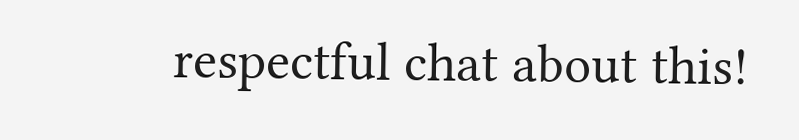respectful chat about this!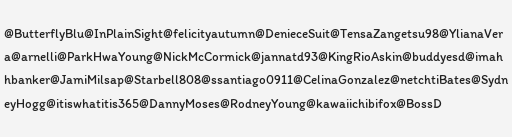@ButterflyBlu@InPlainSight@felicityautumn@DenieceSuit@TensaZangetsu98@YlianaVera@arnelli@ParkHwaYoung@NickMcCormick@jannatd93@KingRioAskin@buddyesd@imahhbanker@JamiMilsap@Starbell808@ssantiago0911@CelinaGonzalez@netchtiBates@SydneyHogg@itiswhatitis365@DannyMoses@RodneyYoung@kawaiichibifox@BossD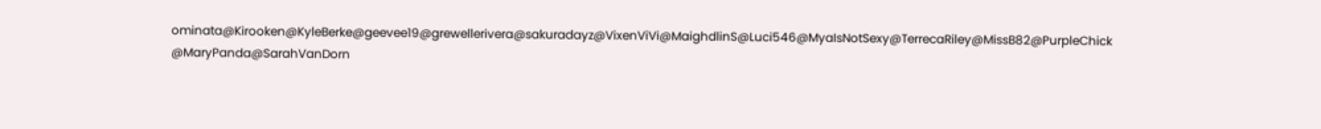ominata@Kirooken@KyleBerke@geevee19@grewellerivera@sakuradayz@VixenViVi@MaighdlinS@Luci546@MyaIsNotSexy@TerrecaRiley@MissB82@PurpleChick @MaryPanda@SarahVanDorn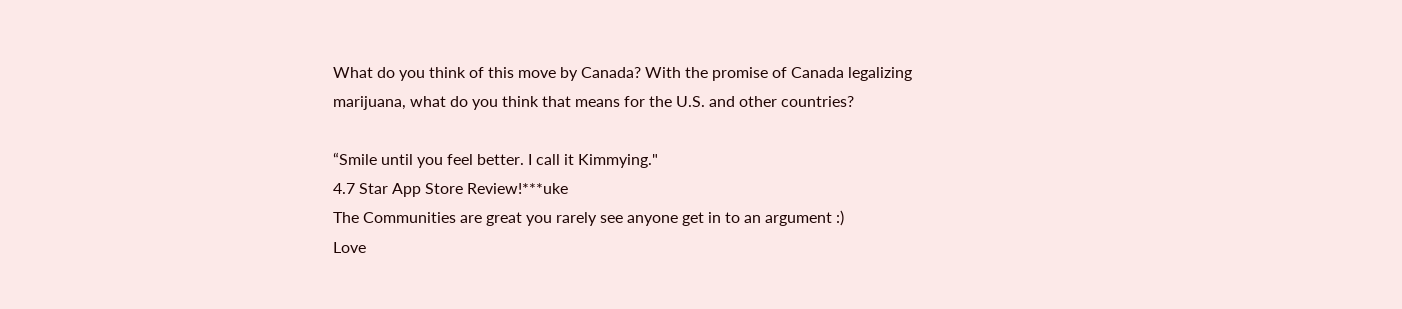What do you think of this move by Canada? With the promise of Canada legalizing marijuana, what do you think that means for the U.S. and other countries?

“Smile until you feel better. I call it Kimmying."
4.7 Star App Store Review!***uke
The Communities are great you rarely see anyone get in to an argument :)
Love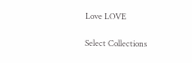Love LOVE

Select Collections